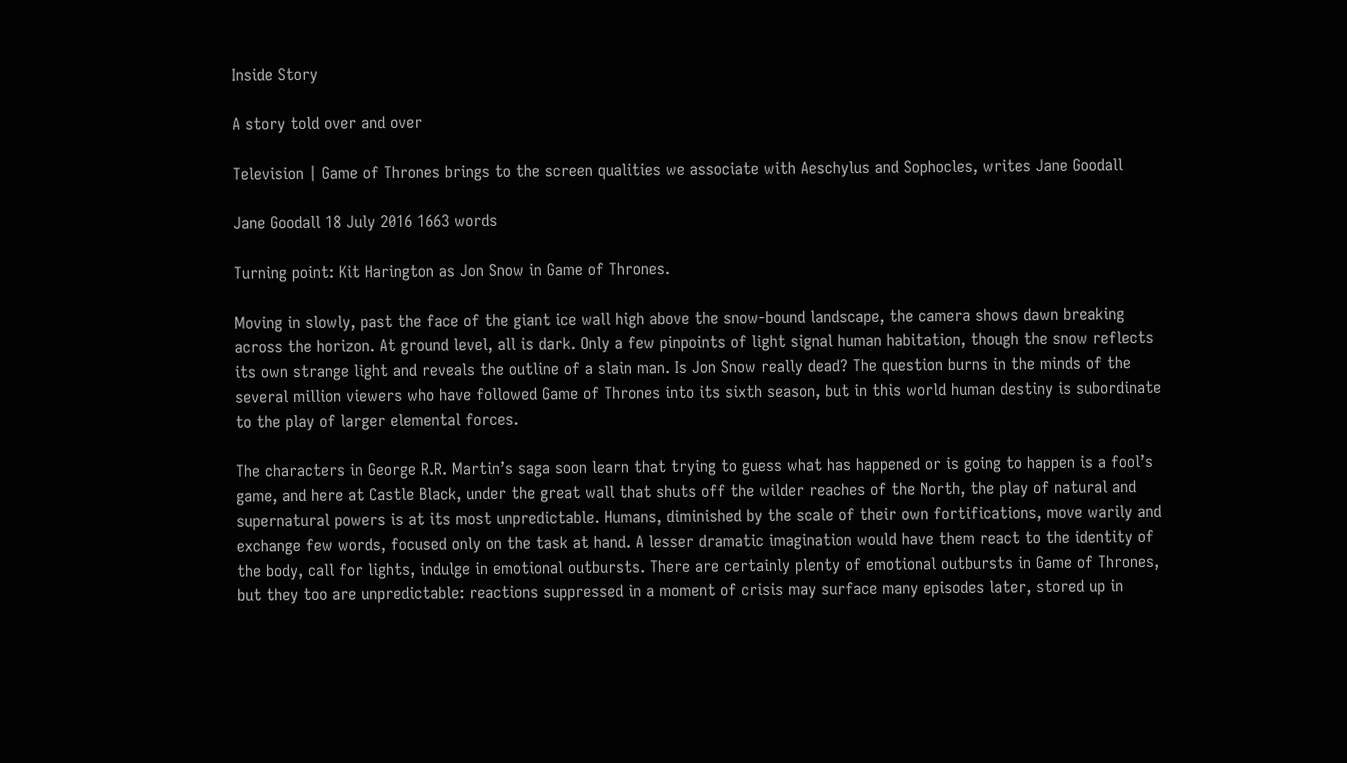Inside Story

A story told over and over

Television | Game of Thrones brings to the screen qualities we associate with Aeschylus and Sophocles, writes Jane Goodall

Jane Goodall 18 July 2016 1663 words

Turning point: Kit Harington as Jon Snow in Game of Thrones.

Moving in slowly, past the face of the giant ice wall high above the snow-bound landscape, the camera shows dawn breaking across the horizon. At ground level, all is dark. Only a few pinpoints of light signal human habitation, though the snow reflects its own strange light and reveals the outline of a slain man. Is Jon Snow really dead? The question burns in the minds of the several million viewers who have followed Game of Thrones into its sixth season, but in this world human destiny is subordinate to the play of larger elemental forces.

The characters in George R.R. Martin’s saga soon learn that trying to guess what has happened or is going to happen is a fool’s game, and here at Castle Black, under the great wall that shuts off the wilder reaches of the North, the play of natural and supernatural powers is at its most unpredictable. Humans, diminished by the scale of their own fortifications, move warily and exchange few words, focused only on the task at hand. A lesser dramatic imagination would have them react to the identity of the body, call for lights, indulge in emotional outbursts. There are certainly plenty of emotional outbursts in Game of Thrones, but they too are unpredictable: reactions suppressed in a moment of crisis may surface many episodes later, stored up in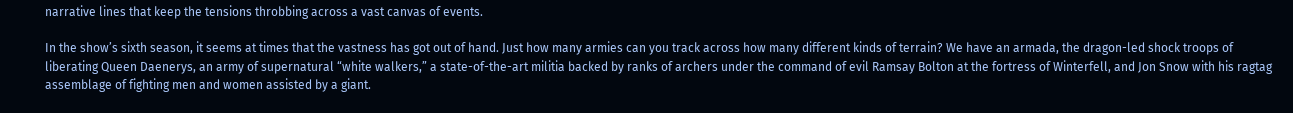narrative lines that keep the tensions throbbing across a vast canvas of events.

In the show’s sixth season, it seems at times that the vastness has got out of hand. Just how many armies can you track across how many different kinds of terrain? We have an armada, the dragon-led shock troops of liberating Queen Daenerys, an army of supernatural “white walkers,” a state-of-the-art militia backed by ranks of archers under the command of evil Ramsay Bolton at the fortress of Winterfell, and Jon Snow with his ragtag assemblage of fighting men and women assisted by a giant.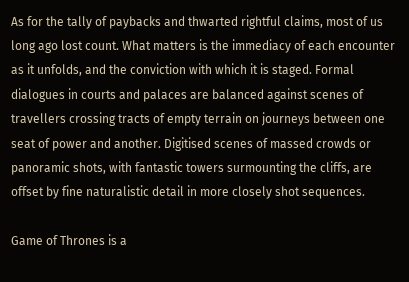As for the tally of paybacks and thwarted rightful claims, most of us long ago lost count. What matters is the immediacy of each encounter as it unfolds, and the conviction with which it is staged. Formal dialogues in courts and palaces are balanced against scenes of travellers crossing tracts of empty terrain on journeys between one seat of power and another. Digitised scenes of massed crowds or panoramic shots, with fantastic towers surmounting the cliffs, are offset by fine naturalistic detail in more closely shot sequences.

Game of Thrones is a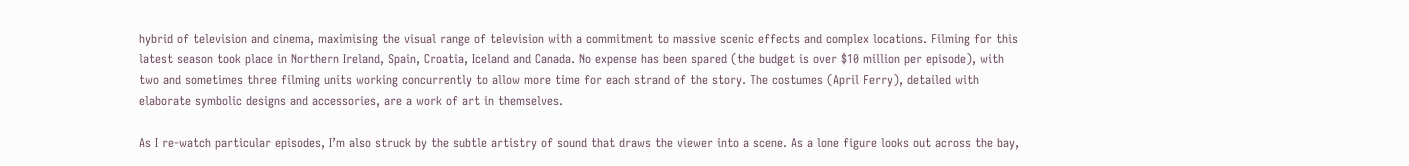hybrid of television and cinema, maximising the visual range of television with a commitment to massive scenic effects and complex locations. Filming for this latest season took place in Northern Ireland, Spain, Croatia, Iceland and Canada. No expense has been spared (the budget is over $10 million per episode), with two and sometimes three filming units working concurrently to allow more time for each strand of the story. The costumes (April Ferry), detailed with elaborate symbolic designs and accessories, are a work of art in themselves.

As I re-watch particular episodes, I’m also struck by the subtle artistry of sound that draws the viewer into a scene. As a lone figure looks out across the bay,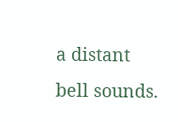a distant bell sounds.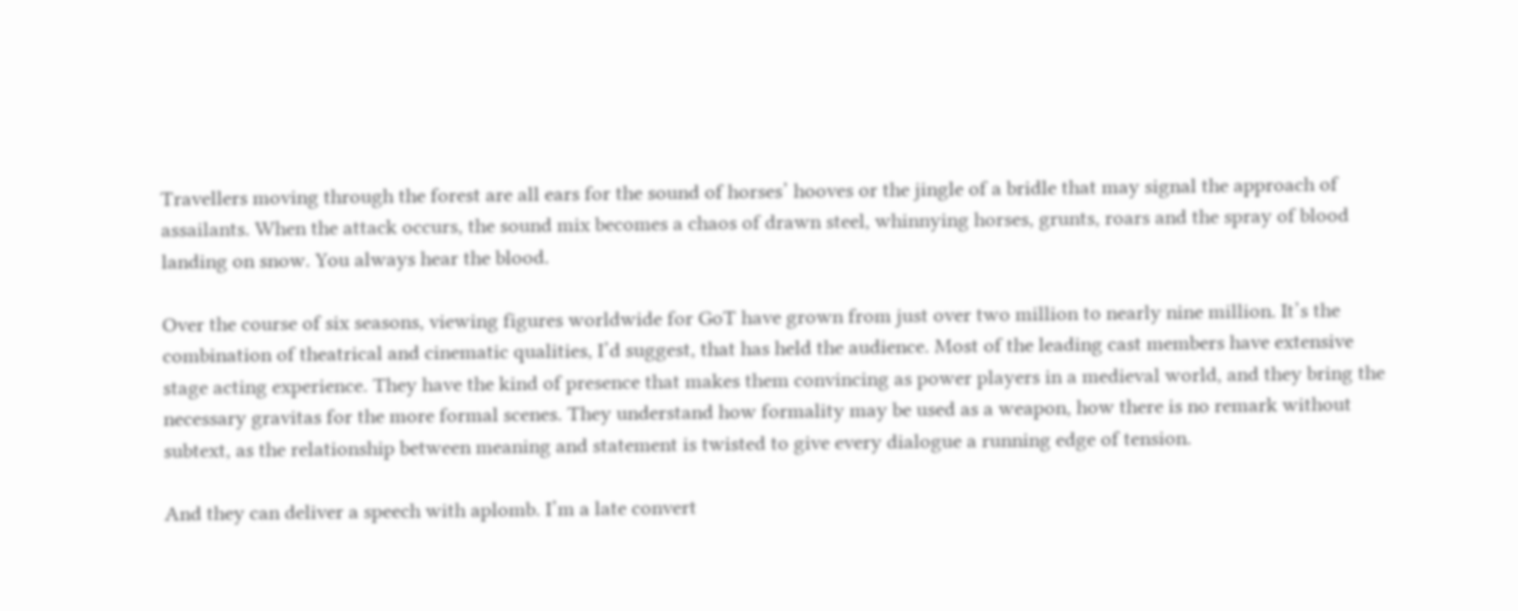Travellers moving through the forest are all ears for the sound of horses’ hooves or the jingle of a bridle that may signal the approach of assailants. When the attack occurs, the sound mix becomes a chaos of drawn steel, whinnying horses, grunts, roars and the spray of blood landing on snow. You always hear the blood.

Over the course of six seasons, viewing figures worldwide for GoT have grown from just over two million to nearly nine million. It’s the combination of theatrical and cinematic qualities, I’d suggest, that has held the audience. Most of the leading cast members have extensive stage acting experience. They have the kind of presence that makes them convincing as power players in a medieval world, and they bring the necessary gravitas for the more formal scenes. They understand how formality may be used as a weapon, how there is no remark without subtext, as the relationship between meaning and statement is twisted to give every dialogue a running edge of tension.

And they can deliver a speech with aplomb. I’m a late convert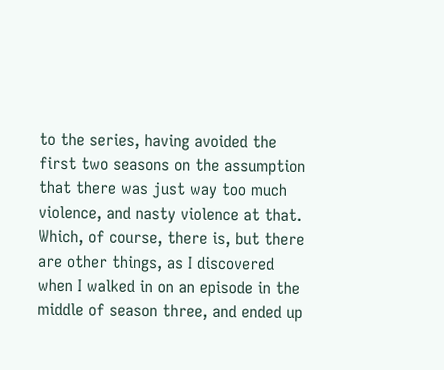to the series, having avoided the first two seasons on the assumption that there was just way too much violence, and nasty violence at that. Which, of course, there is, but there are other things, as I discovered when I walked in on an episode in the middle of season three, and ended up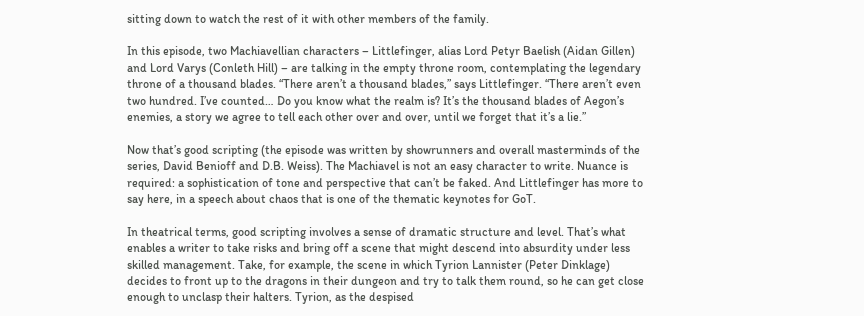sitting down to watch the rest of it with other members of the family.

In this episode, two Machiavellian characters – Littlefinger, alias Lord Petyr Baelish (Aidan Gillen) and Lord Varys (Conleth Hill) – are talking in the empty throne room, contemplating the legendary throne of a thousand blades. “There aren’t a thousand blades,” says Littlefinger. “There aren’t even two hundred. I’ve counted… Do you know what the realm is? It’s the thousand blades of Aegon’s enemies, a story we agree to tell each other over and over, until we forget that it’s a lie.”

Now that’s good scripting (the episode was written by showrunners and overall masterminds of the series, David Benioff and D.B. Weiss). The Machiavel is not an easy character to write. Nuance is required: a sophistication of tone and perspective that can’t be faked. And Littlefinger has more to say here, in a speech about chaos that is one of the thematic keynotes for GoT.

In theatrical terms, good scripting involves a sense of dramatic structure and level. That’s what enables a writer to take risks and bring off a scene that might descend into absurdity under less skilled management. Take, for example, the scene in which Tyrion Lannister (Peter Dinklage) decides to front up to the dragons in their dungeon and try to talk them round, so he can get close enough to unclasp their halters. Tyrion, as the despised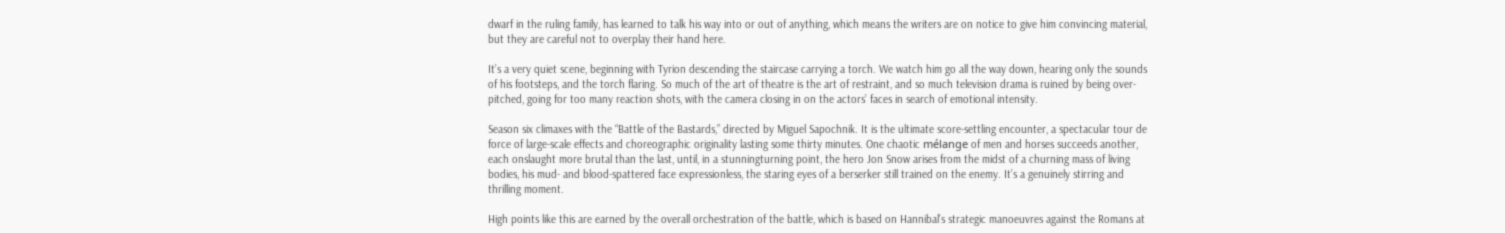dwarf in the ruling family, has learned to talk his way into or out of anything, which means the writers are on notice to give him convincing material, but they are careful not to overplay their hand here.

It’s a very quiet scene, beginning with Tyrion descending the staircase carrying a torch. We watch him go all the way down, hearing only the sounds of his footsteps, and the torch flaring. So much of the art of theatre is the art of restraint, and so much television drama is ruined by being over-pitched, going for too many reaction shots, with the camera closing in on the actors’ faces in search of emotional intensity.

Season six climaxes with the “Battle of the Bastards,” directed by Miguel Sapochnik. It is the ultimate score-settling encounter, a spectacular tour de force of large-scale effects and choreographic originality lasting some thirty minutes. One chaotic mélange of men and horses succeeds another, each onslaught more brutal than the last, until, in a stunningturning point, the hero Jon Snow arises from the midst of a churning mass of living bodies, his mud- and blood-spattered face expressionless, the staring eyes of a berserker still trained on the enemy. It’s a genuinely stirring and thrilling moment.

High points like this are earned by the overall orchestration of the battle, which is based on Hannibal’s strategic manoeuvres against the Romans at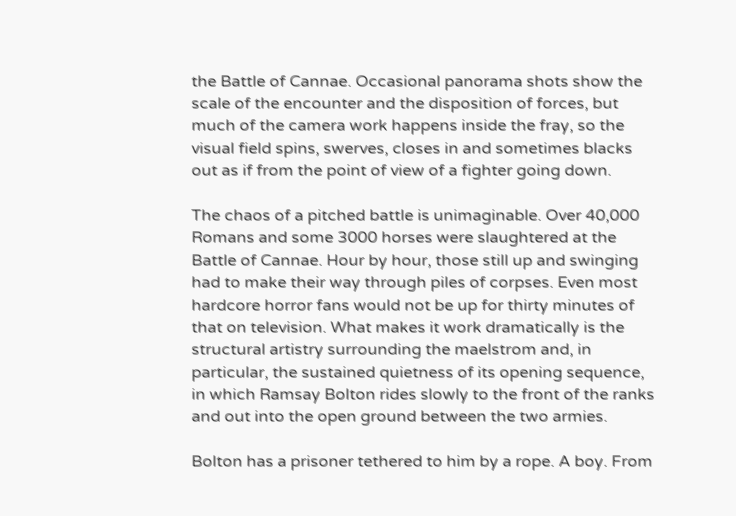the Battle of Cannae. Occasional panorama shots show the scale of the encounter and the disposition of forces, but much of the camera work happens inside the fray, so the visual field spins, swerves, closes in and sometimes blacks out as if from the point of view of a fighter going down.

The chaos of a pitched battle is unimaginable. Over 40,000 Romans and some 3000 horses were slaughtered at the Battle of Cannae. Hour by hour, those still up and swinging had to make their way through piles of corpses. Even most hardcore horror fans would not be up for thirty minutes of that on television. What makes it work dramatically is the structural artistry surrounding the maelstrom and, in particular, the sustained quietness of its opening sequence, in which Ramsay Bolton rides slowly to the front of the ranks and out into the open ground between the two armies.

Bolton has a prisoner tethered to him by a rope. A boy. From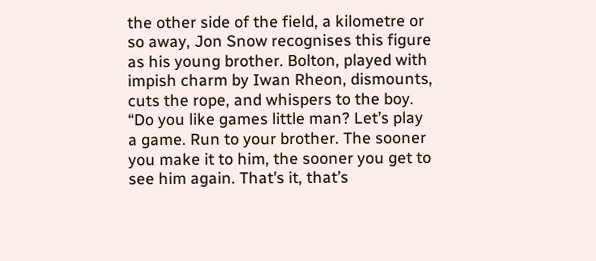the other side of the field, a kilometre or so away, Jon Snow recognises this figure as his young brother. Bolton, played with impish charm by Iwan Rheon, dismounts, cuts the rope, and whispers to the boy. “Do you like games little man? Let’s play a game. Run to your brother. The sooner you make it to him, the sooner you get to see him again. That’s it, that’s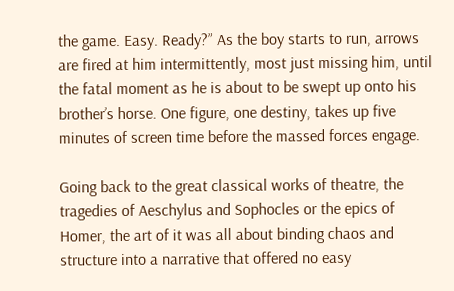the game. Easy. Ready?” As the boy starts to run, arrows are fired at him intermittently, most just missing him, until the fatal moment as he is about to be swept up onto his brother’s horse. One figure, one destiny, takes up five minutes of screen time before the massed forces engage.

Going back to the great classical works of theatre, the tragedies of Aeschylus and Sophocles or the epics of Homer, the art of it was all about binding chaos and structure into a narrative that offered no easy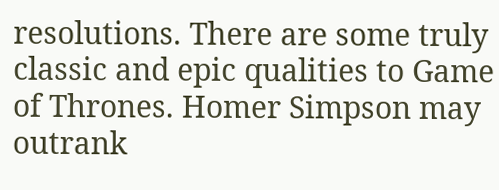resolutions. There are some truly classic and epic qualities to Game of Thrones. Homer Simpson may outrank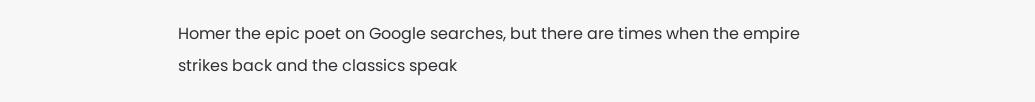Homer the epic poet on Google searches, but there are times when the empire strikes back and the classics speak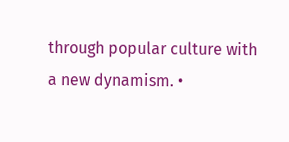through popular culture with a new dynamism. •